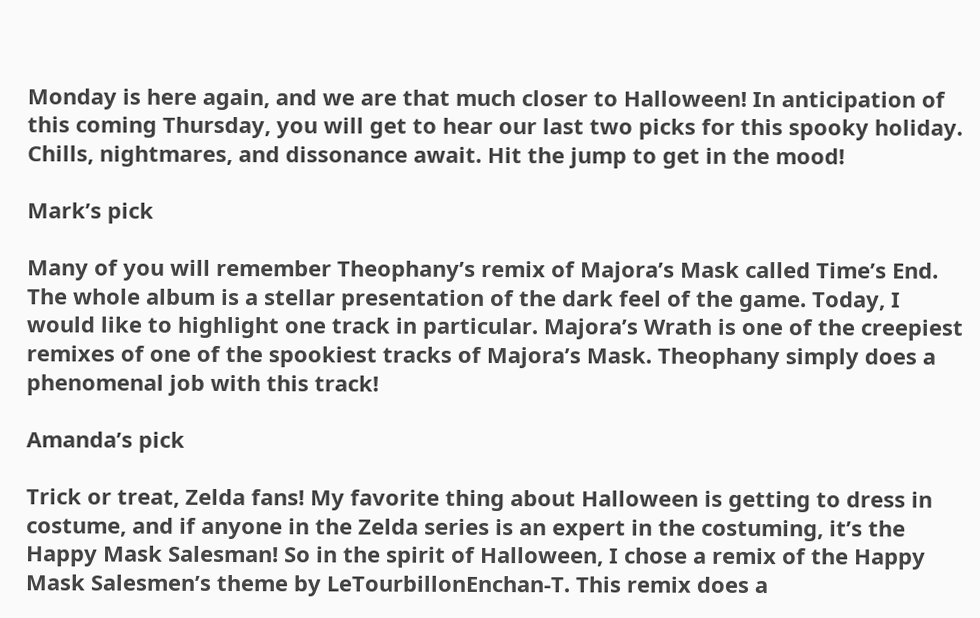Monday is here again, and we are that much closer to Halloween! In anticipation of this coming Thursday, you will get to hear our last two picks for this spooky holiday. Chills, nightmares, and dissonance await. Hit the jump to get in the mood!

Mark’s pick

Many of you will remember Theophany’s remix of Majora’s Mask called Time’s End. The whole album is a stellar presentation of the dark feel of the game. Today, I would like to highlight one track in particular. Majora’s Wrath is one of the creepiest remixes of one of the spookiest tracks of Majora’s Mask. Theophany simply does a phenomenal job with this track!

Amanda’s pick

Trick or treat, Zelda fans! My favorite thing about Halloween is getting to dress in costume, and if anyone in the Zelda series is an expert in the costuming, it’s the Happy Mask Salesman! So in the spirit of Halloween, I chose a remix of the Happy Mask Salesmen’s theme by LeTourbillonEnchan-T. This remix does a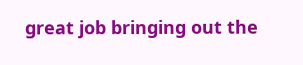great job bringing out the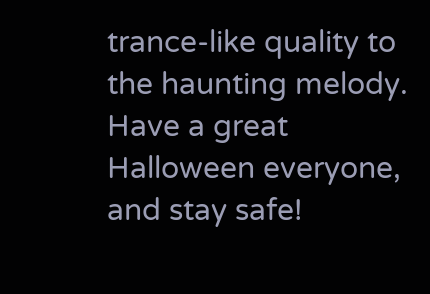trance-like quality to the haunting melody. Have a great Halloween everyone, and stay safe!